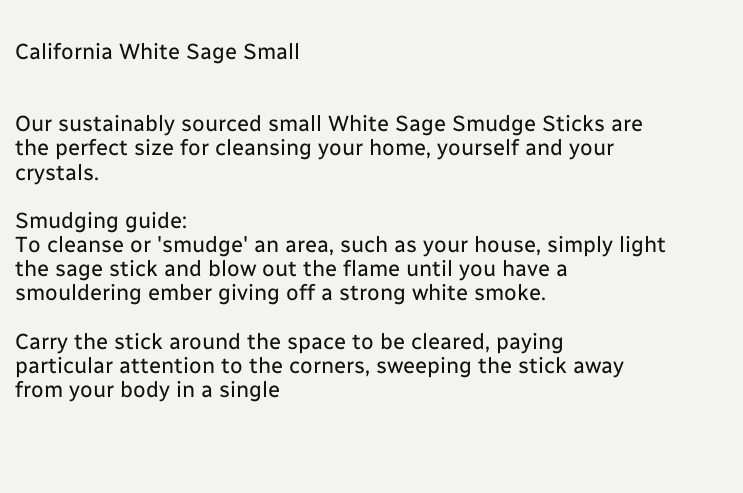California White Sage Small


Our sustainably sourced small White Sage Smudge Sticks are the perfect size for cleansing your home, yourself and your crystals.

Smudging guide:
To cleanse or 'smudge' an area, such as your house, simply light the sage stick and blow out the flame until you have a smouldering ember giving off a strong white smoke.

Carry the stick around the space to be cleared, paying particular attention to the corners, sweeping the stick away from your body in a single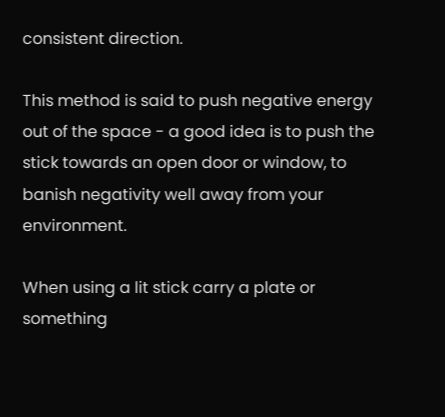consistent direction.

This method is said to push negative energy out of the space - a good idea is to push the stick towards an open door or window, to banish negativity well away from your environment.

When using a lit stick carry a plate or something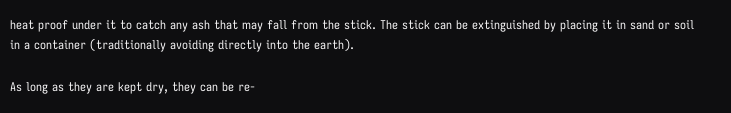heat proof under it to catch any ash that may fall from the stick. The stick can be extinguished by placing it in sand or soil in a container (traditionally avoiding directly into the earth).

As long as they are kept dry, they can be re-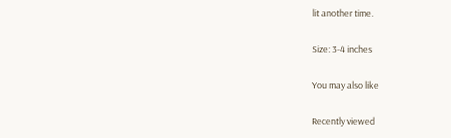lit another time.

Size: 3-4 inches

You may also like

Recently viewed